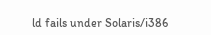ld fails under Solaris/i386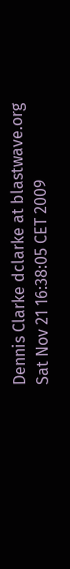Dennis Clarke dclarke at blastwave.org
Sat Nov 21 16:38:05 CET 2009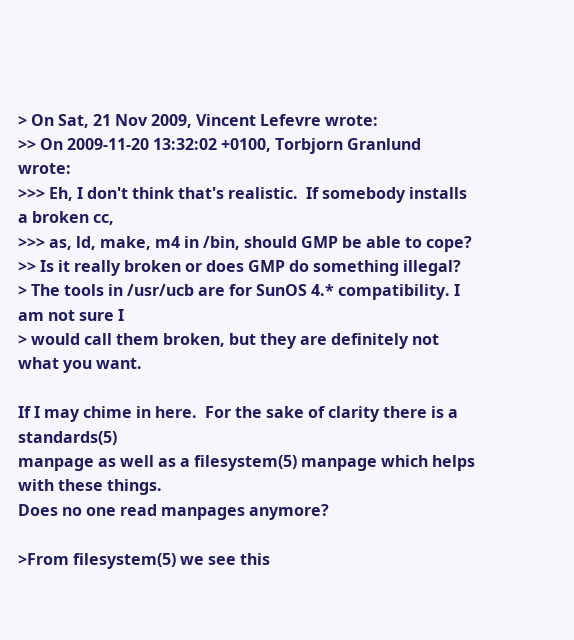> On Sat, 21 Nov 2009, Vincent Lefevre wrote:
>> On 2009-11-20 13:32:02 +0100, Torbjorn Granlund wrote:
>>> Eh, I don't think that's realistic.  If somebody installs a broken cc,
>>> as, ld, make, m4 in /bin, should GMP be able to cope?
>> Is it really broken or does GMP do something illegal?
> The tools in /usr/ucb are for SunOS 4.* compatibility. I am not sure I
> would call them broken, but they are definitely not what you want.

If I may chime in here.  For the sake of clarity there is a standards(5)
manpage as well as a filesystem(5) manpage which helps with these things.
Does no one read manpages anymore?

>From filesystem(5) we see this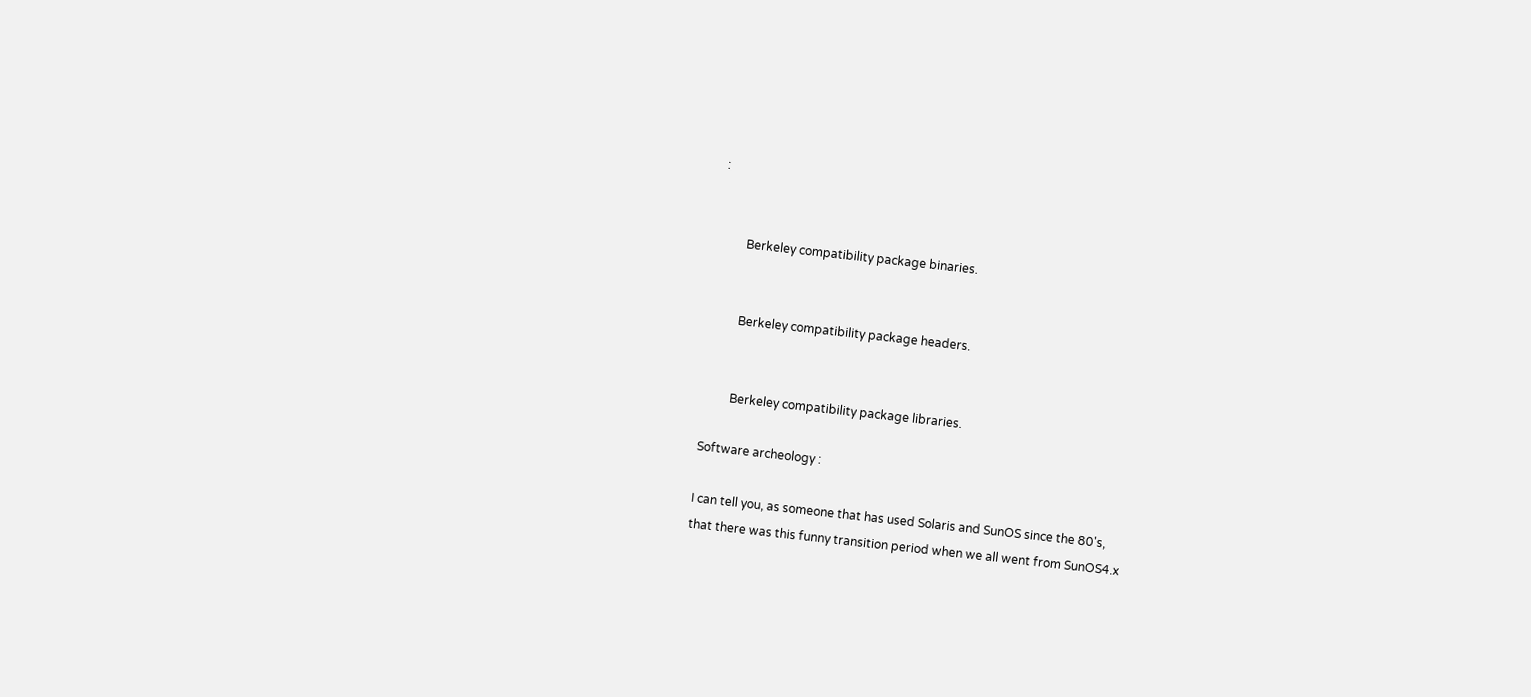:


         Berkeley compatibility package binaries.


         Berkeley compatibility package headers.


         Berkeley compatibility package libraries.

Software archeology :

I can tell you, as someone that has used Solaris and SunOS since the 80's,
that there was this funny transition period when we all went from SunOS4.x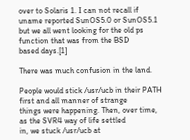over to Solaris 1. I can not recall if uname reported SunOS5.0 or SunOS5.1
but we all went looking for the old ps function that was from the BSD
based days.[1]

There was much confusion in the land.

People would stick /usr/ucb in their PATH first and all manner of strange
things were happening. Then, over time, as the SVR4 way of life settled
in, we stuck /usr/ucb at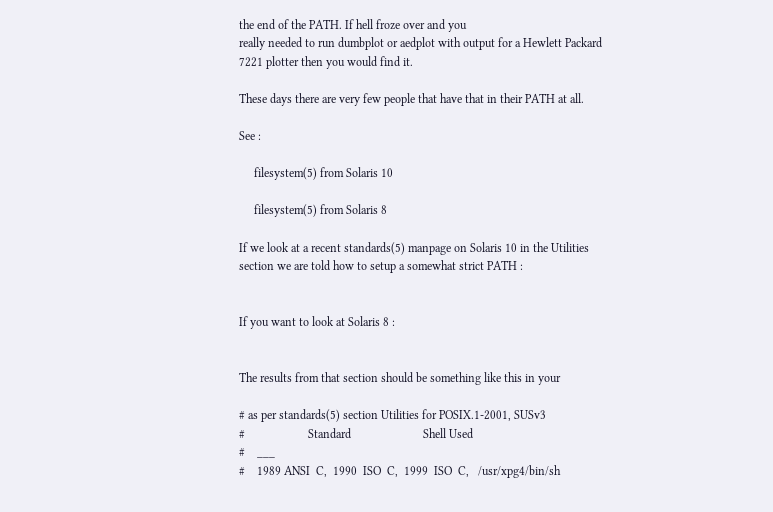the end of the PATH. If hell froze over and you
really needed to run dumbplot or aedplot with output for a Hewlett Packard
7221 plotter then you would find it.

These days there are very few people that have that in their PATH at all.

See :

     filesystem(5) from Solaris 10

     filesystem(5) from Solaris 8

If we look at a recent standards(5) manpage on Solaris 10 in the Utilities
section we are told how to setup a somewhat strict PATH :


If you want to look at Solaris 8 :


The results from that section should be something like this in your

# as per standards(5) section Utilities for POSIX.1-2001, SUSv3
#                     Standard                        Shell Used
#    ___
#    1989 ANSI  C,  1990  ISO  C,  1999  ISO  C,   /usr/xpg4/bin/sh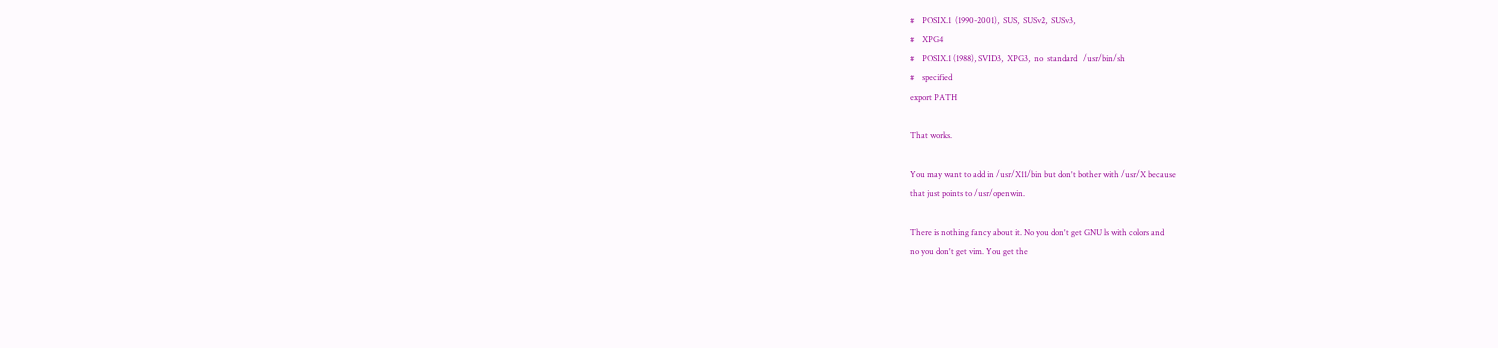#    POSIX.1  (1990-2001),  SUS,  SUSv2,  SUSv3,
#    XPG4
#    POSIX.1 (1988), SVID3,  XPG3,  no  standard   /usr/bin/sh
#    specified
export PATH

That works.

You may want to add in /usr/X11/bin but don't bother with /usr/X because
that just points to /usr/openwin.

There is nothing fancy about it. No you don't get GNU ls with colors and
no you don't get vim. You get the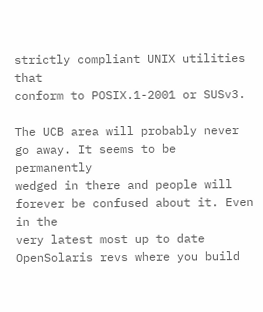strictly compliant UNIX utilities that
conform to POSIX.1-2001 or SUSv3.

The UCB area will probably never go away. It seems to be permanently
wedged in there and people will forever be confused about it. Even in the
very latest most up to date OpenSolaris revs where you build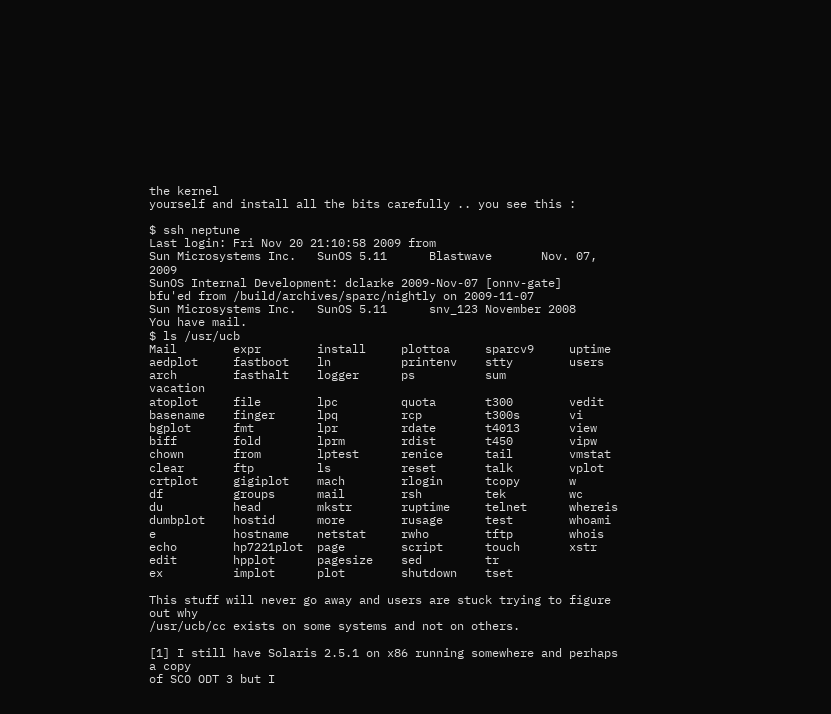the kernel
yourself and install all the bits carefully .. you see this :

$ ssh neptune
Last login: Fri Nov 20 21:10:58 2009 from
Sun Microsystems Inc.   SunOS 5.11      Blastwave       Nov. 07, 2009
SunOS Internal Development: dclarke 2009-Nov-07 [onnv-gate]
bfu'ed from /build/archives/sparc/nightly on 2009-11-07
Sun Microsystems Inc.   SunOS 5.11      snv_123 November 2008
You have mail.
$ ls /usr/ucb
Mail        expr        install     plottoa     sparcv9     uptime
aedplot     fastboot    ln          printenv    stty        users
arch        fasthalt    logger      ps          sum         vacation
atoplot     file        lpc         quota       t300        vedit
basename    finger      lpq         rcp         t300s       vi
bgplot      fmt         lpr         rdate       t4013       view
biff        fold        lprm        rdist       t450        vipw
chown       from        lptest      renice      tail        vmstat
clear       ftp         ls          reset       talk        vplot
crtplot     gigiplot    mach        rlogin      tcopy       w
df          groups      mail        rsh         tek         wc
du          head        mkstr       ruptime     telnet      whereis
dumbplot    hostid      more        rusage      test        whoami
e           hostname    netstat     rwho        tftp        whois
echo        hp7221plot  page        script      touch       xstr
edit        hpplot      pagesize    sed         tr
ex          implot      plot        shutdown    tset

This stuff will never go away and users are stuck trying to figure out why
/usr/ucb/cc exists on some systems and not on others.

[1] I still have Solaris 2.5.1 on x86 running somewhere and perhaps a copy
of SCO ODT 3 but I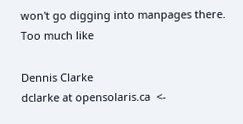won't go digging into manpages there. Too much like

Dennis Clarke
dclarke at opensolaris.ca  <-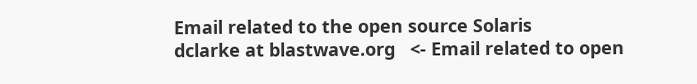Email related to the open source Solaris
dclarke at blastwave.org   <- Email related to open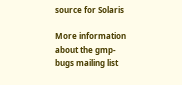source for Solaris

More information about the gmp-bugs mailing list